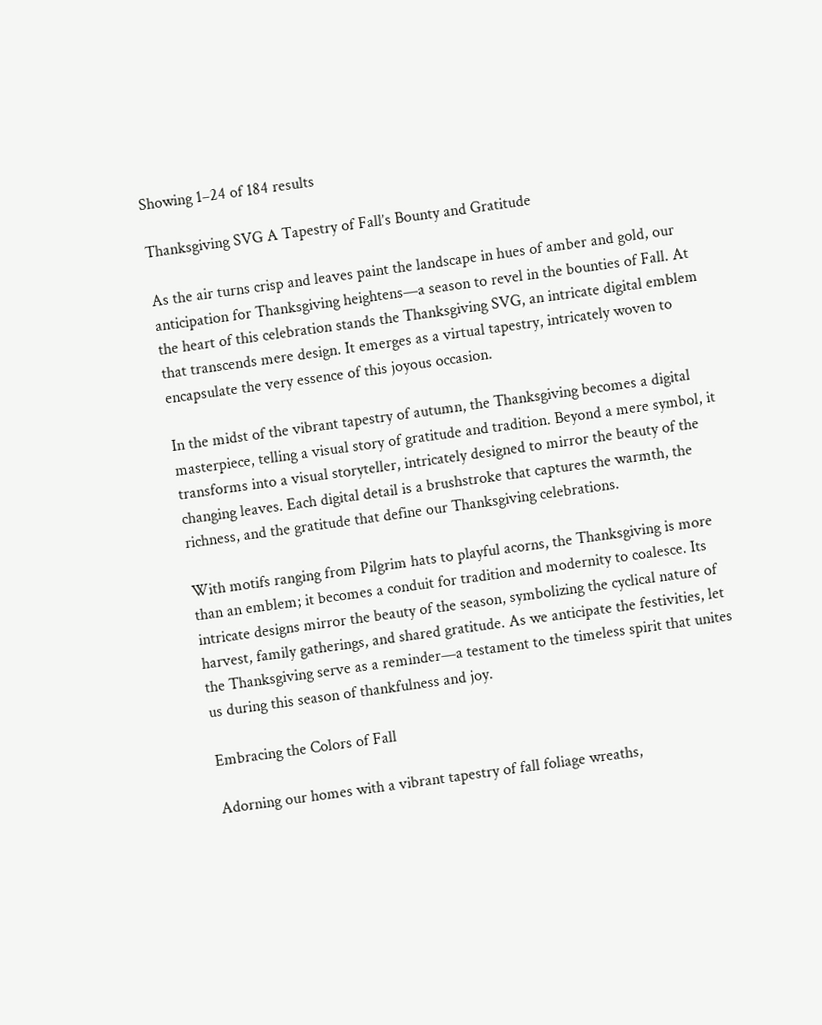Showing 1–24 of 184 results

Thanksgiving SVG A Tapestry of Fall’s Bounty and Gratitude

As the air turns crisp and leaves paint the landscape in hues of amber and gold, our anticipation for Thanksgiving heightens—a season to revel in the bounties of Fall. At the heart of this celebration stands the Thanksgiving SVG, an intricate digital emblem that transcends mere design. It emerges as a virtual tapestry, intricately woven to encapsulate the very essence of this joyous occasion.

In the midst of the vibrant tapestry of autumn, the Thanksgiving becomes a digital masterpiece, telling a visual story of gratitude and tradition. Beyond a mere symbol, it transforms into a visual storyteller, intricately designed to mirror the beauty of the changing leaves. Each digital detail is a brushstroke that captures the warmth, the richness, and the gratitude that define our Thanksgiving celebrations.

With motifs ranging from Pilgrim hats to playful acorns, the Thanksgiving is more than an emblem; it becomes a conduit for tradition and modernity to coalesce. Its intricate designs mirror the beauty of the season, symbolizing the cyclical nature of harvest, family gatherings, and shared gratitude. As we anticipate the festivities, let the Thanksgiving serve as a reminder—a testament to the timeless spirit that unites us during this season of thankfulness and joy.

Embracing the Colors of Fall

Adorning our homes with a vibrant tapestry of fall foliage wreaths,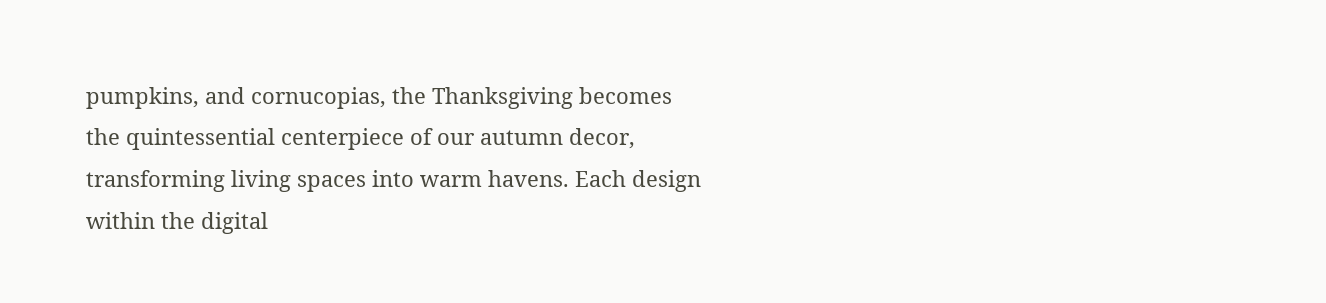pumpkins, and cornucopias, the Thanksgiving becomes the quintessential centerpiece of our autumn decor, transforming living spaces into warm havens. Each design within the digital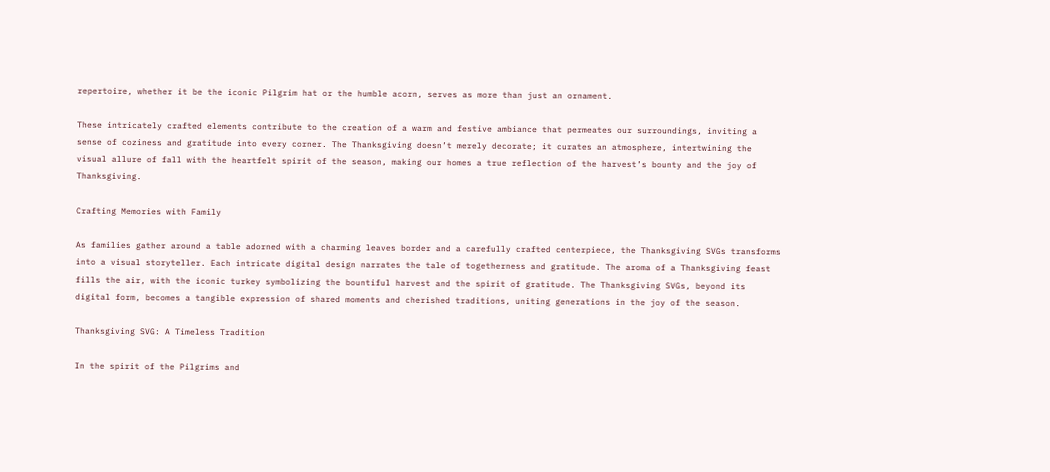repertoire, whether it be the iconic Pilgrim hat or the humble acorn, serves as more than just an ornament.

These intricately crafted elements contribute to the creation of a warm and festive ambiance that permeates our surroundings, inviting a sense of coziness and gratitude into every corner. The Thanksgiving doesn’t merely decorate; it curates an atmosphere, intertwining the visual allure of fall with the heartfelt spirit of the season, making our homes a true reflection of the harvest’s bounty and the joy of Thanksgiving.

Crafting Memories with Family

As families gather around a table adorned with a charming leaves border and a carefully crafted centerpiece, the Thanksgiving SVGs transforms into a visual storyteller. Each intricate digital design narrates the tale of togetherness and gratitude. The aroma of a Thanksgiving feast fills the air, with the iconic turkey symbolizing the bountiful harvest and the spirit of gratitude. The Thanksgiving SVGs, beyond its digital form, becomes a tangible expression of shared moments and cherished traditions, uniting generations in the joy of the season.

Thanksgiving SVG: A Timeless Tradition

In the spirit of the Pilgrims and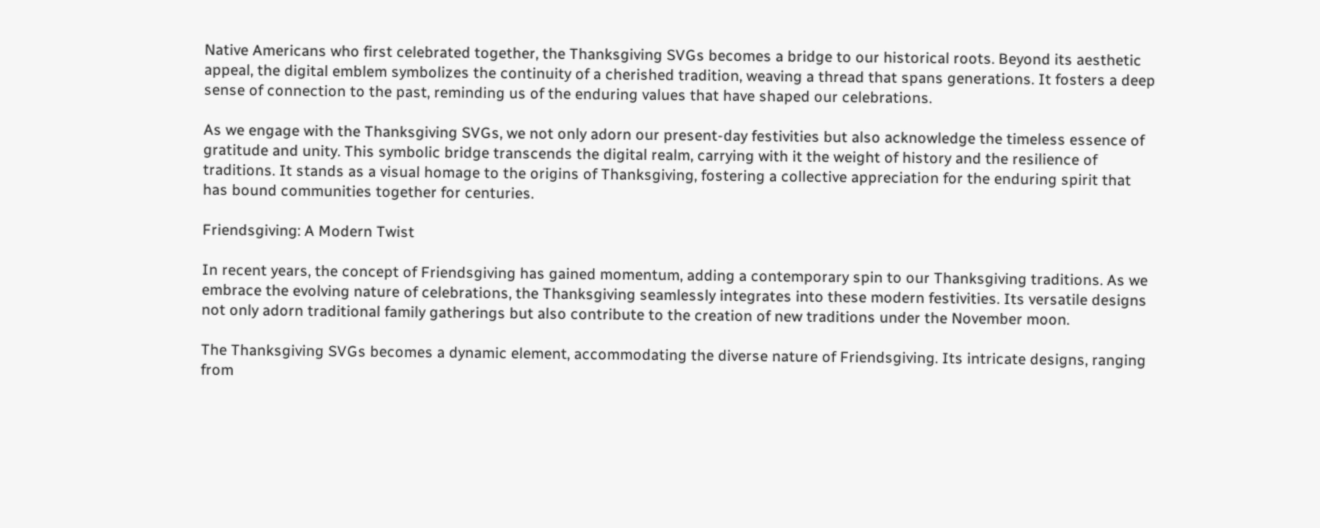Native Americans who first celebrated together, the Thanksgiving SVGs becomes a bridge to our historical roots. Beyond its aesthetic appeal, the digital emblem symbolizes the continuity of a cherished tradition, weaving a thread that spans generations. It fosters a deep sense of connection to the past, reminding us of the enduring values that have shaped our celebrations.

As we engage with the Thanksgiving SVGs, we not only adorn our present-day festivities but also acknowledge the timeless essence of gratitude and unity. This symbolic bridge transcends the digital realm, carrying with it the weight of history and the resilience of traditions. It stands as a visual homage to the origins of Thanksgiving, fostering a collective appreciation for the enduring spirit that has bound communities together for centuries.

Friendsgiving: A Modern Twist

In recent years, the concept of Friendsgiving has gained momentum, adding a contemporary spin to our Thanksgiving traditions. As we embrace the evolving nature of celebrations, the Thanksgiving seamlessly integrates into these modern festivities. Its versatile designs not only adorn traditional family gatherings but also contribute to the creation of new traditions under the November moon.

The Thanksgiving SVGs becomes a dynamic element, accommodating the diverse nature of Friendsgiving. Its intricate designs, ranging from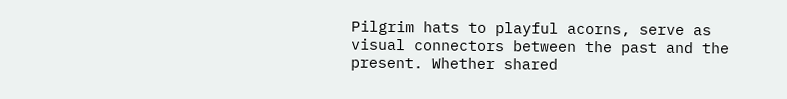Pilgrim hats to playful acorns, serve as visual connectors between the past and the present. Whether shared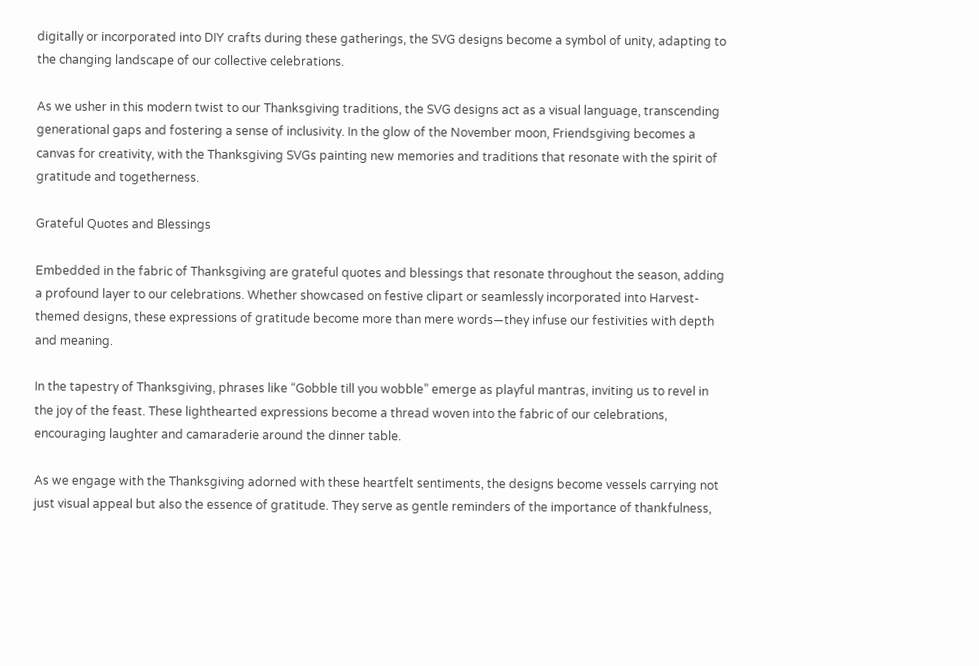digitally or incorporated into DIY crafts during these gatherings, the SVG designs become a symbol of unity, adapting to the changing landscape of our collective celebrations.

As we usher in this modern twist to our Thanksgiving traditions, the SVG designs act as a visual language, transcending generational gaps and fostering a sense of inclusivity. In the glow of the November moon, Friendsgiving becomes a canvas for creativity, with the Thanksgiving SVGs painting new memories and traditions that resonate with the spirit of gratitude and togetherness.

Grateful Quotes and Blessings

Embedded in the fabric of Thanksgiving are grateful quotes and blessings that resonate throughout the season, adding a profound layer to our celebrations. Whether showcased on festive clipart or seamlessly incorporated into Harvest-themed designs, these expressions of gratitude become more than mere words—they infuse our festivities with depth and meaning.

In the tapestry of Thanksgiving, phrases like “Gobble till you wobble” emerge as playful mantras, inviting us to revel in the joy of the feast. These lighthearted expressions become a thread woven into the fabric of our celebrations, encouraging laughter and camaraderie around the dinner table.

As we engage with the Thanksgiving adorned with these heartfelt sentiments, the designs become vessels carrying not just visual appeal but also the essence of gratitude. They serve as gentle reminders of the importance of thankfulness,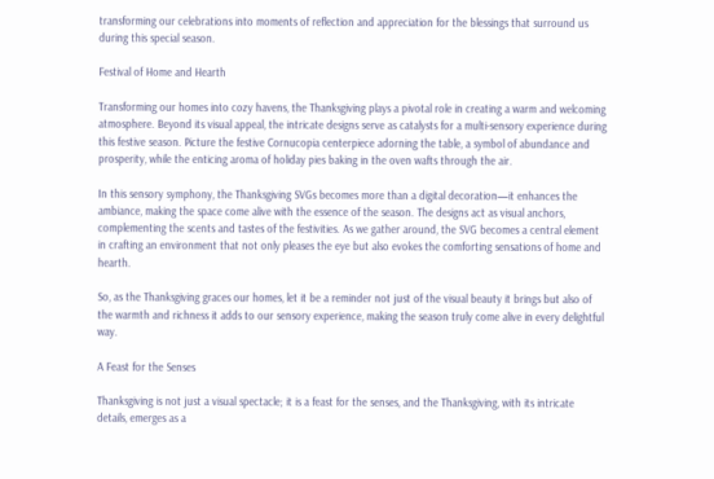transforming our celebrations into moments of reflection and appreciation for the blessings that surround us during this special season.

Festival of Home and Hearth

Transforming our homes into cozy havens, the Thanksgiving plays a pivotal role in creating a warm and welcoming atmosphere. Beyond its visual appeal, the intricate designs serve as catalysts for a multi-sensory experience during this festive season. Picture the festive Cornucopia centerpiece adorning the table, a symbol of abundance and prosperity, while the enticing aroma of holiday pies baking in the oven wafts through the air.

In this sensory symphony, the Thanksgiving SVGs becomes more than a digital decoration—it enhances the ambiance, making the space come alive with the essence of the season. The designs act as visual anchors, complementing the scents and tastes of the festivities. As we gather around, the SVG becomes a central element in crafting an environment that not only pleases the eye but also evokes the comforting sensations of home and hearth.

So, as the Thanksgiving graces our homes, let it be a reminder not just of the visual beauty it brings but also of the warmth and richness it adds to our sensory experience, making the season truly come alive in every delightful way.

A Feast for the Senses

Thanksgiving is not just a visual spectacle; it is a feast for the senses, and the Thanksgiving, with its intricate details, emerges as a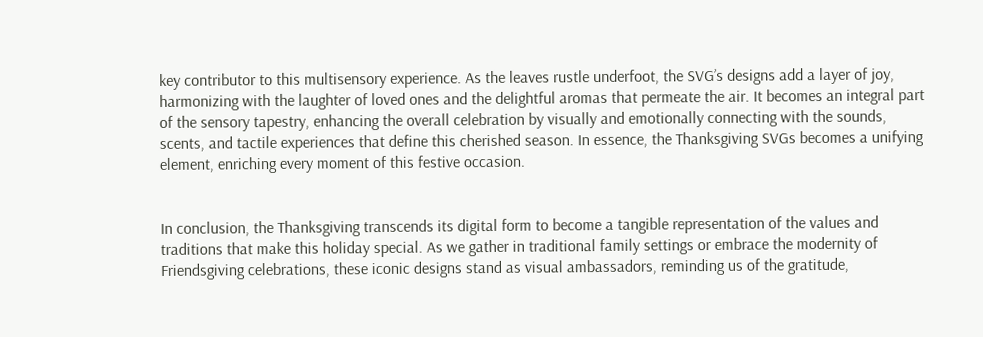key contributor to this multisensory experience. As the leaves rustle underfoot, the SVG’s designs add a layer of joy, harmonizing with the laughter of loved ones and the delightful aromas that permeate the air. It becomes an integral part of the sensory tapestry, enhancing the overall celebration by visually and emotionally connecting with the sounds, scents, and tactile experiences that define this cherished season. In essence, the Thanksgiving SVGs becomes a unifying element, enriching every moment of this festive occasion.


In conclusion, the Thanksgiving transcends its digital form to become a tangible representation of the values and traditions that make this holiday special. As we gather in traditional family settings or embrace the modernity of Friendsgiving celebrations, these iconic designs stand as visual ambassadors, reminding us of the gratitude,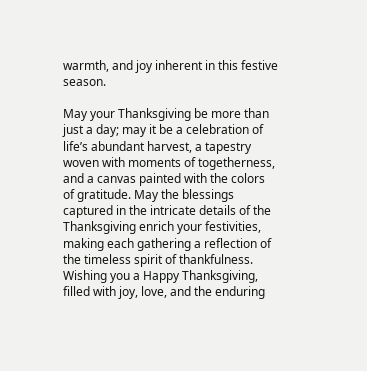warmth, and joy inherent in this festive season.

May your Thanksgiving be more than just a day; may it be a celebration of life’s abundant harvest, a tapestry woven with moments of togetherness, and a canvas painted with the colors of gratitude. May the blessings captured in the intricate details of the Thanksgiving enrich your festivities, making each gathering a reflection of the timeless spirit of thankfulness. Wishing you a Happy Thanksgiving, filled with joy, love, and the enduring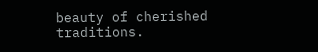beauty of cherished traditions.